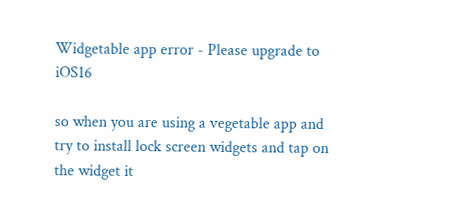Widgetable app error - Please upgrade to iOS16

so when you are using a vegetable app and try to install lock screen widgets and tap on the widget it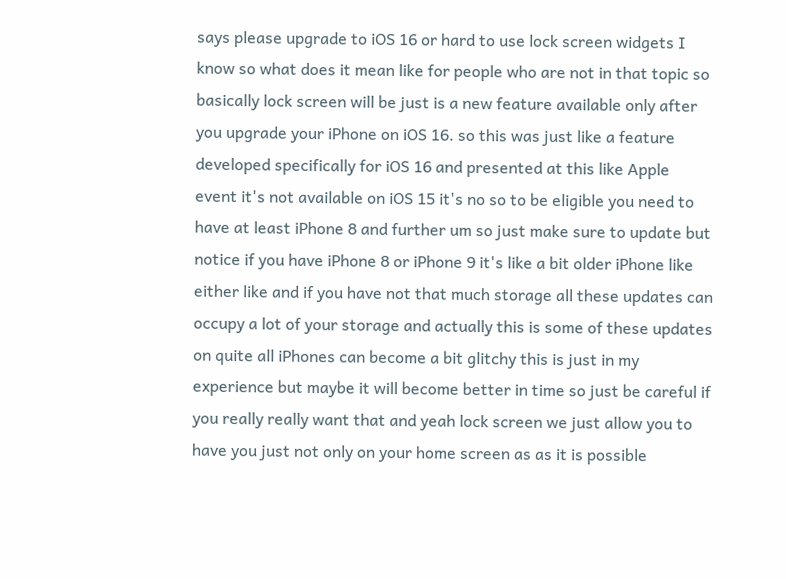says please upgrade to iOS 16 or hard to use lock screen widgets I know so what does it mean like for people who are not in that topic so basically lock screen will be just is a new feature available only after you upgrade your iPhone on iOS 16. so this was just like a feature developed specifically for iOS 16 and presented at this like Apple event it's not available on iOS 15 it's no so to be eligible you need to have at least iPhone 8 and further um so just make sure to update but notice if you have iPhone 8 or iPhone 9 it's like a bit older iPhone like either like and if you have not that much storage all these updates can occupy a lot of your storage and actually this is some of these updates on quite all iPhones can become a bit glitchy this is just in my experience but maybe it will become better in time so just be careful if you really really want that and yeah lock screen we just allow you to have you just not only on your home screen as as it is possible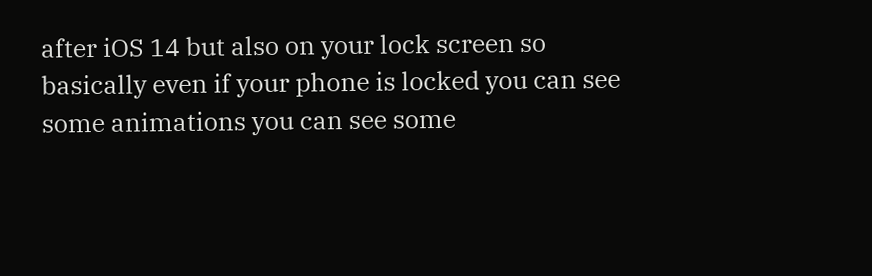after iOS 14 but also on your lock screen so basically even if your phone is locked you can see some animations you can see some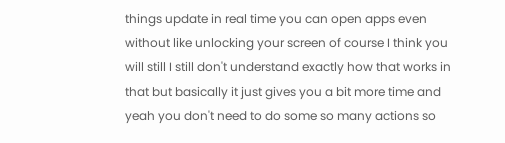things update in real time you can open apps even without like unlocking your screen of course I think you will still I still don't understand exactly how that works in that but basically it just gives you a bit more time and yeah you don't need to do some so many actions so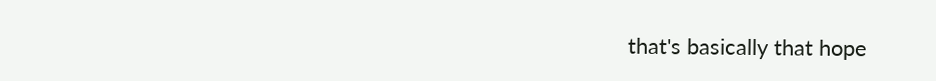that's basically that hope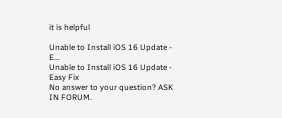it is helpful

Unable to Install iOS 16 Update - E...
Unable to Install iOS 16 Update - Easy Fix
No answer to your question? ASK IN FORUM.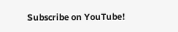Subscribe on YouTube!